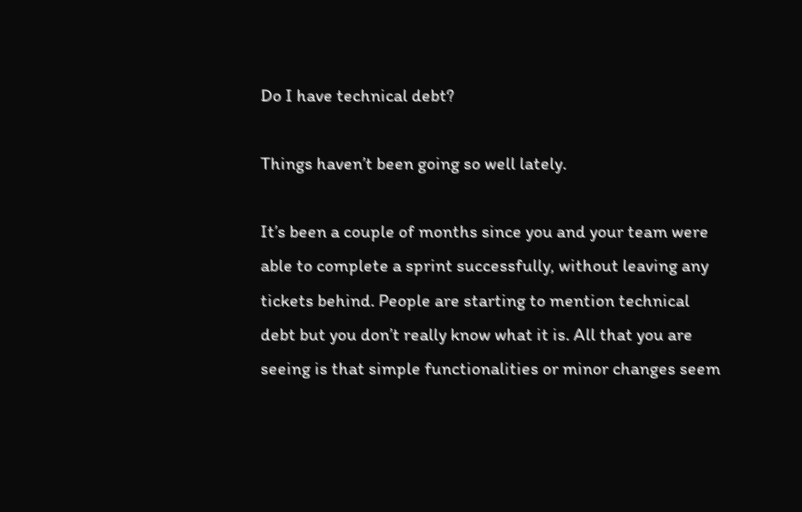Do I have technical debt?

Things haven’t been going so well lately.

It’s been a couple of months since you and your team were able to complete a sprint successfully, without leaving any tickets behind. People are starting to mention technical debt but you don’t really know what it is. All that you are seeing is that simple functionalities or minor changes seem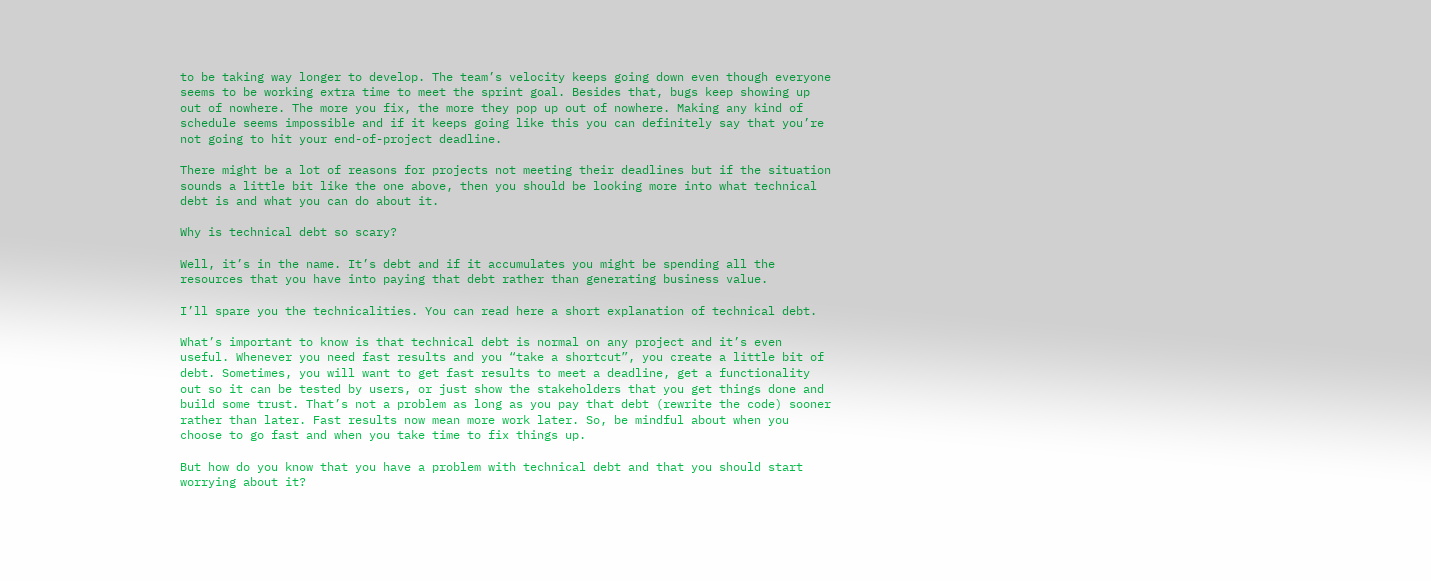to be taking way longer to develop. The team’s velocity keeps going down even though everyone seems to be working extra time to meet the sprint goal. Besides that, bugs keep showing up out of nowhere. The more you fix, the more they pop up out of nowhere. Making any kind of schedule seems impossible and if it keeps going like this you can definitely say that you’re not going to hit your end-of-project deadline.

There might be a lot of reasons for projects not meeting their deadlines but if the situation sounds a little bit like the one above, then you should be looking more into what technical debt is and what you can do about it.

Why is technical debt so scary?

Well, it’s in the name. It’s debt and if it accumulates you might be spending all the resources that you have into paying that debt rather than generating business value.

I’ll spare you the technicalities. You can read here a short explanation of technical debt.

What’s important to know is that technical debt is normal on any project and it’s even useful. Whenever you need fast results and you “take a shortcut”, you create a little bit of debt. Sometimes, you will want to get fast results to meet a deadline, get a functionality out so it can be tested by users, or just show the stakeholders that you get things done and build some trust. That’s not a problem as long as you pay that debt (rewrite the code) sooner rather than later. Fast results now mean more work later. So, be mindful about when you choose to go fast and when you take time to fix things up.

But how do you know that you have a problem with technical debt and that you should start worrying about it?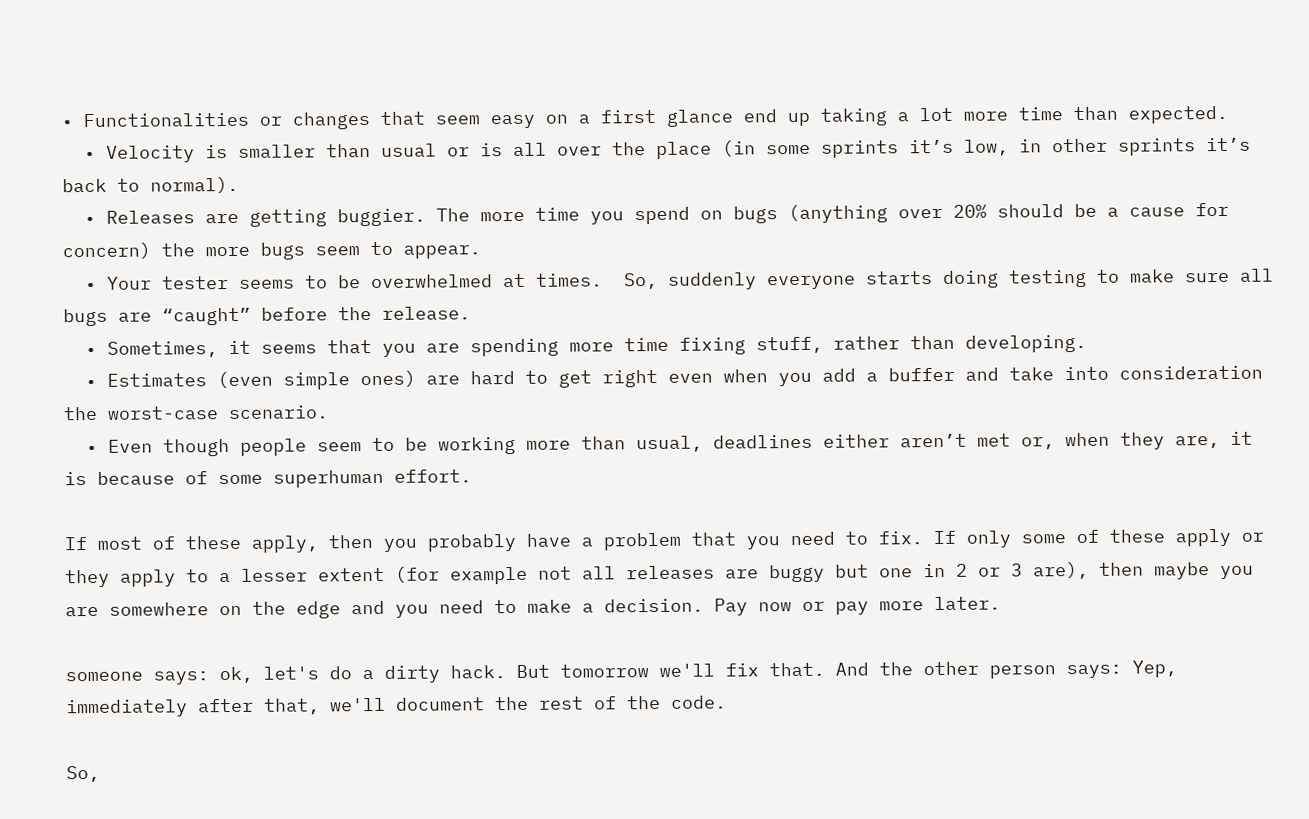• Functionalities or changes that seem easy on a first glance end up taking a lot more time than expected.
  • Velocity is smaller than usual or is all over the place (in some sprints it’s low, in other sprints it’s back to normal).
  • Releases are getting buggier. The more time you spend on bugs (anything over 20% should be a cause for concern) the more bugs seem to appear.
  • Your tester seems to be overwhelmed at times.  So, suddenly everyone starts doing testing to make sure all bugs are “caught” before the release.
  • Sometimes, it seems that you are spending more time fixing stuff, rather than developing.
  • Estimates (even simple ones) are hard to get right even when you add a buffer and take into consideration the worst-case scenario.
  • Even though people seem to be working more than usual, deadlines either aren’t met or, when they are, it is because of some superhuman effort.

If most of these apply, then you probably have a problem that you need to fix. If only some of these apply or they apply to a lesser extent (for example not all releases are buggy but one in 2 or 3 are), then maybe you are somewhere on the edge and you need to make a decision. Pay now or pay more later.

someone says: ok, let's do a dirty hack. But tomorrow we'll fix that. And the other person says: Yep, immediately after that, we'll document the rest of the code.

So,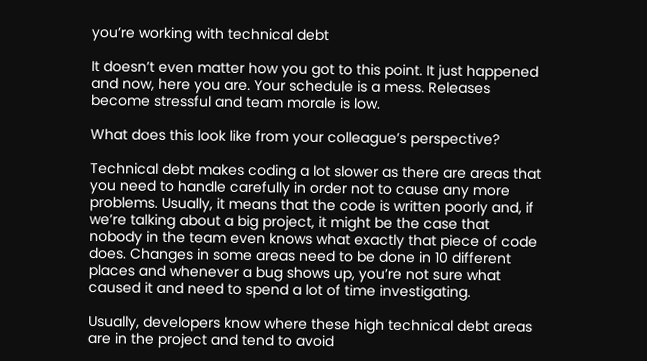you’re working with technical debt

It doesn’t even matter how you got to this point. It just happened and now, here you are. Your schedule is a mess. Releases become stressful and team morale is low.

What does this look like from your colleague’s perspective?

Technical debt makes coding a lot slower as there are areas that you need to handle carefully in order not to cause any more problems. Usually, it means that the code is written poorly and, if we’re talking about a big project, it might be the case that nobody in the team even knows what exactly that piece of code does. Changes in some areas need to be done in 10 different places and whenever a bug shows up, you’re not sure what caused it and need to spend a lot of time investigating.

Usually, developers know where these high technical debt areas are in the project and tend to avoid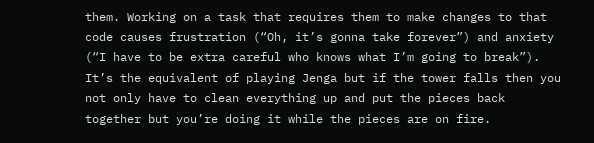them. Working on a task that requires them to make changes to that code causes frustration (“Oh, it’s gonna take forever”) and anxiety (“I have to be extra careful who knows what I’m going to break”). It’s the equivalent of playing Jenga but if the tower falls then you not only have to clean everything up and put the pieces back together but you’re doing it while the pieces are on fire.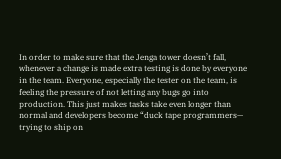In order to make sure that the Jenga tower doesn’t fall, whenever a change is made extra testing is done by everyone in the team. Everyone, especially the tester on the team, is feeling the pressure of not letting any bugs go into production. This just makes tasks take even longer than normal and developers become “duck tape programmers— trying to ship on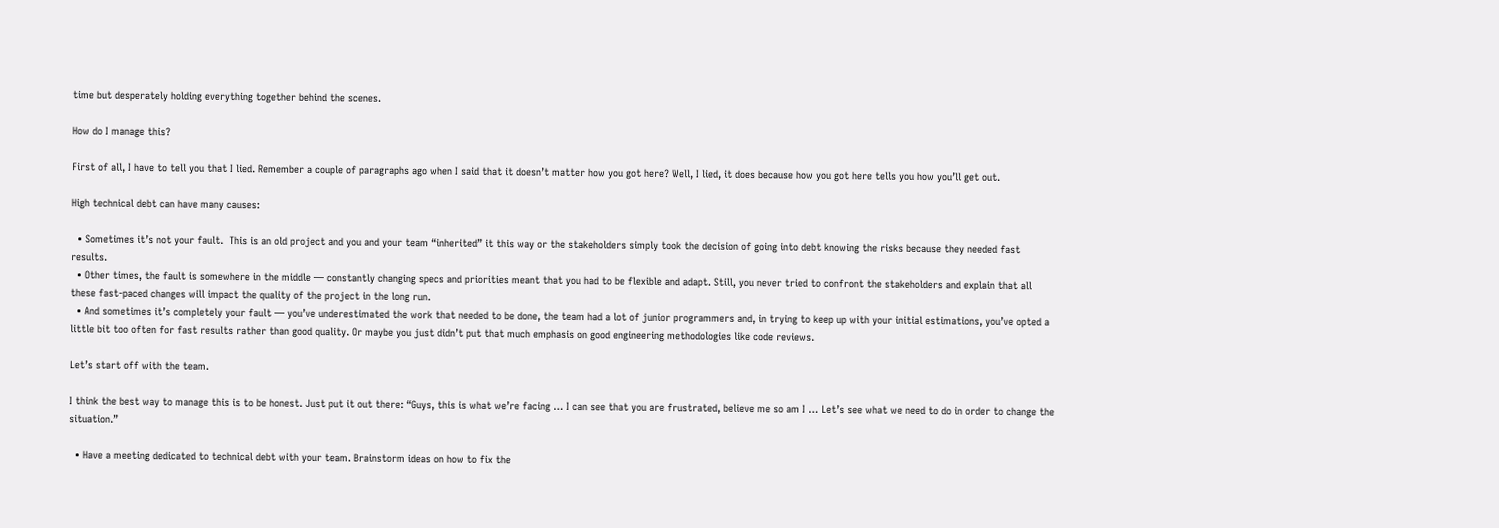time but desperately holding everything together behind the scenes.

How do I manage this?

First of all, I have to tell you that I lied. Remember a couple of paragraphs ago when I said that it doesn’t matter how you got here? Well, I lied, it does because how you got here tells you how you’ll get out.

High technical debt can have many causes:

  • Sometimes it’s not your fault.  This is an old project and you and your team “inherited” it this way or the stakeholders simply took the decision of going into debt knowing the risks because they needed fast results.
  • Other times, the fault is somewhere in the middle — constantly changing specs and priorities meant that you had to be flexible and adapt. Still, you never tried to confront the stakeholders and explain that all these fast-paced changes will impact the quality of the project in the long run.
  • And sometimes it’s completely your fault — you’ve underestimated the work that needed to be done, the team had a lot of junior programmers and, in trying to keep up with your initial estimations, you’ve opted a little bit too often for fast results rather than good quality. Or maybe you just didn’t put that much emphasis on good engineering methodologies like code reviews.

Let’s start off with the team.

I think the best way to manage this is to be honest. Just put it out there: “Guys, this is what we’re facing … I can see that you are frustrated, believe me so am I … Let’s see what we need to do in order to change the situation.”

  • Have a meeting dedicated to technical debt with your team. Brainstorm ideas on how to fix the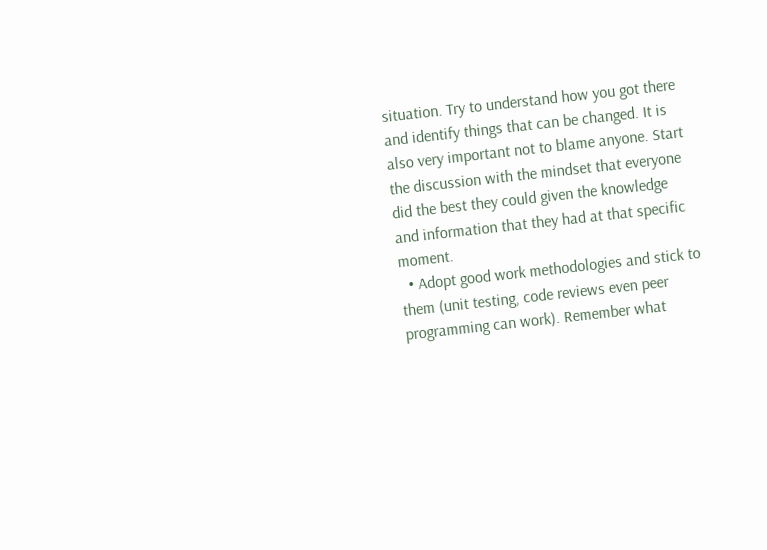situation. Try to understand how you got there and identify things that can be changed. It is also very important not to blame anyone. Start the discussion with the mindset that everyone did the best they could given the knowledge and information that they had at that specific moment.
  • Adopt good work methodologies and stick to them (unit testing, code reviews even peer programming can work). Remember what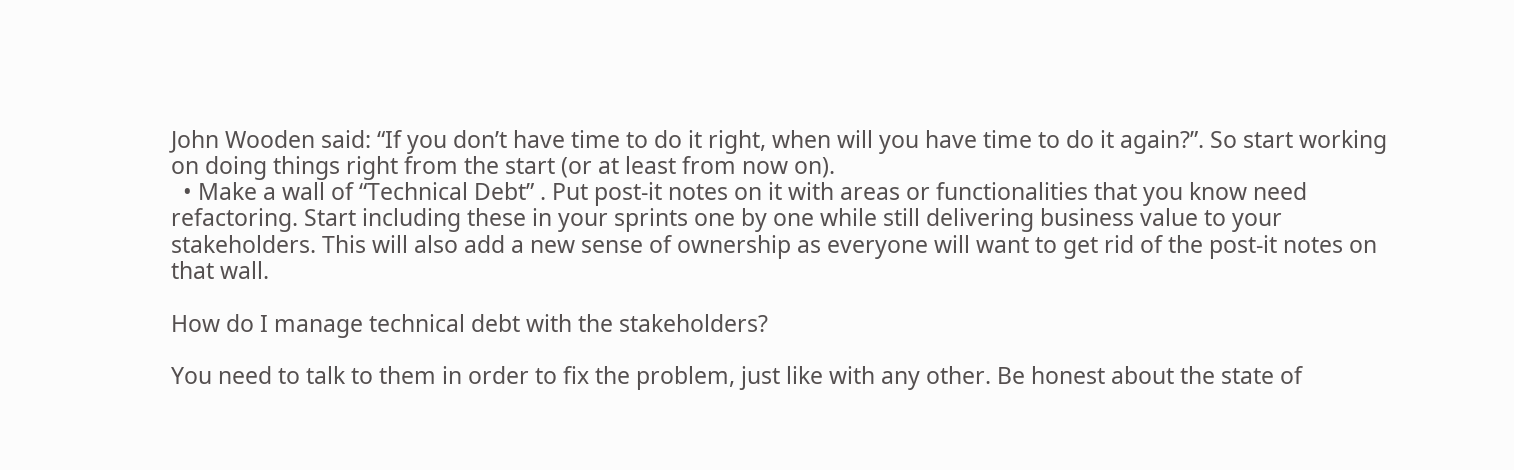John Wooden said: “If you don’t have time to do it right, when will you have time to do it again?”. So start working on doing things right from the start (or at least from now on).
  • Make a wall of “Technical Debt” . Put post-it notes on it with areas or functionalities that you know need refactoring. Start including these in your sprints one by one while still delivering business value to your stakeholders. This will also add a new sense of ownership as everyone will want to get rid of the post-it notes on that wall.

How do I manage technical debt with the stakeholders?

You need to talk to them in order to fix the problem, just like with any other. Be honest about the state of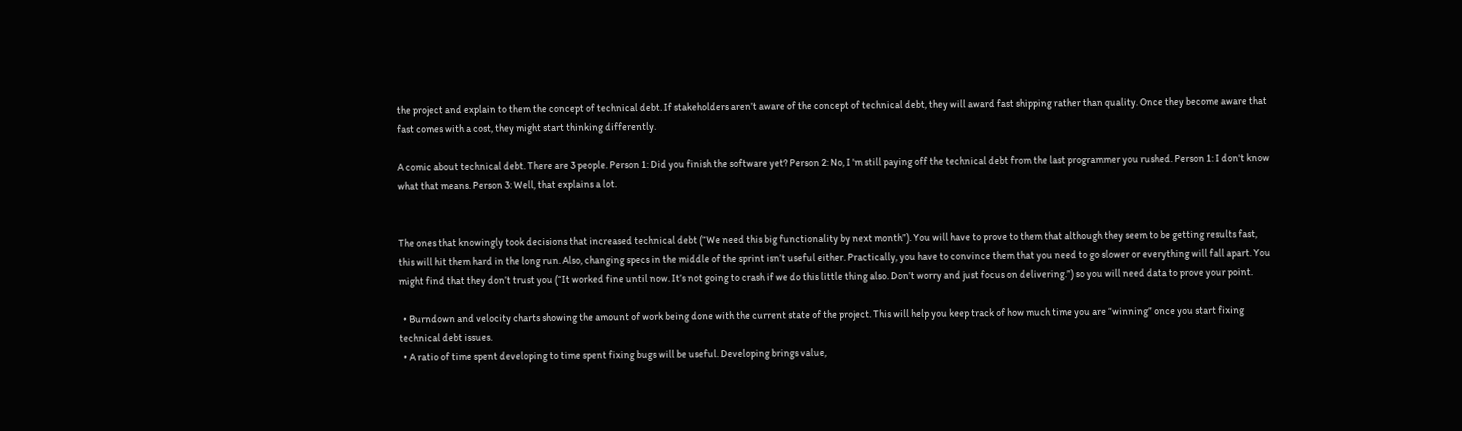the project and explain to them the concept of technical debt. If stakeholders aren’t aware of the concept of technical debt, they will award fast shipping rather than quality. Once they become aware that fast comes with a cost, they might start thinking differently.

A comic about technical debt. There are 3 people. Person 1: Did you finish the software yet? Person 2: No, I 'm still paying off the technical debt from the last programmer you rushed. Person 1: I don't know what that means. Person 3: Well, that explains a lot.


The ones that knowingly took decisions that increased technical debt (“We need this big functionality by next month”). You will have to prove to them that although they seem to be getting results fast, this will hit them hard in the long run. Also, changing specs in the middle of the sprint isn’t useful either. Practically, you have to convince them that you need to go slower or everything will fall apart. You might find that they don’t trust you (“It worked fine until now. It’s not going to crash if we do this little thing also. Don’t worry and just focus on delivering.”) so you will need data to prove your point.

  • Burndown and velocity charts showing the amount of work being done with the current state of the project. This will help you keep track of how much time you are “winning” once you start fixing technical debt issues.
  • A ratio of time spent developing to time spent fixing bugs will be useful. Developing brings value,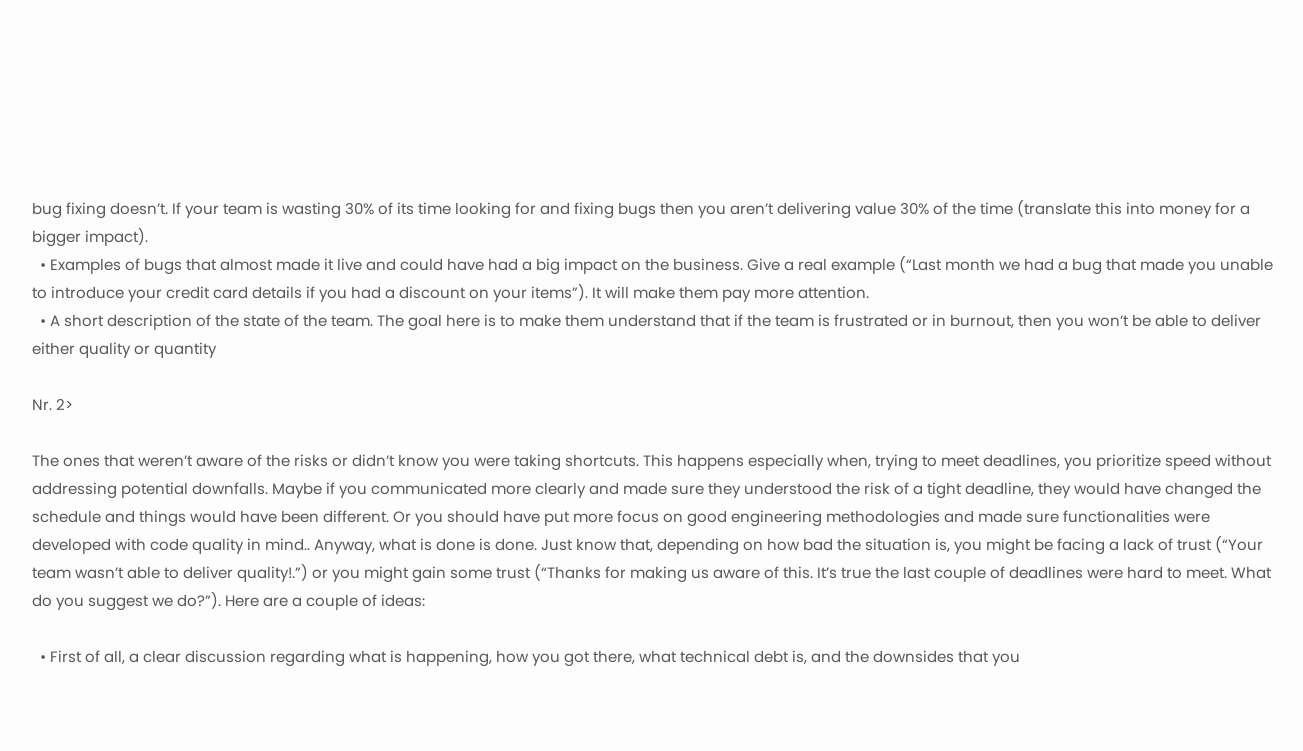bug fixing doesn’t. If your team is wasting 30% of its time looking for and fixing bugs then you aren’t delivering value 30% of the time (translate this into money for a bigger impact).
  • Examples of bugs that almost made it live and could have had a big impact on the business. Give a real example (“Last month we had a bug that made you unable to introduce your credit card details if you had a discount on your items”). It will make them pay more attention.
  • A short description of the state of the team. The goal here is to make them understand that if the team is frustrated or in burnout, then you won’t be able to deliver either quality or quantity

Nr. 2>

The ones that weren’t aware of the risks or didn’t know you were taking shortcuts. This happens especially when, trying to meet deadlines, you prioritize speed without addressing potential downfalls. Maybe if you communicated more clearly and made sure they understood the risk of a tight deadline, they would have changed the schedule and things would have been different. Or you should have put more focus on good engineering methodologies and made sure functionalities were developed with code quality in mind.. Anyway, what is done is done. Just know that, depending on how bad the situation is, you might be facing a lack of trust (“Your team wasn’t able to deliver quality!.”) or you might gain some trust (“Thanks for making us aware of this. It’s true the last couple of deadlines were hard to meet. What do you suggest we do?”). Here are a couple of ideas:

  • First of all, a clear discussion regarding what is happening, how you got there, what technical debt is, and the downsides that you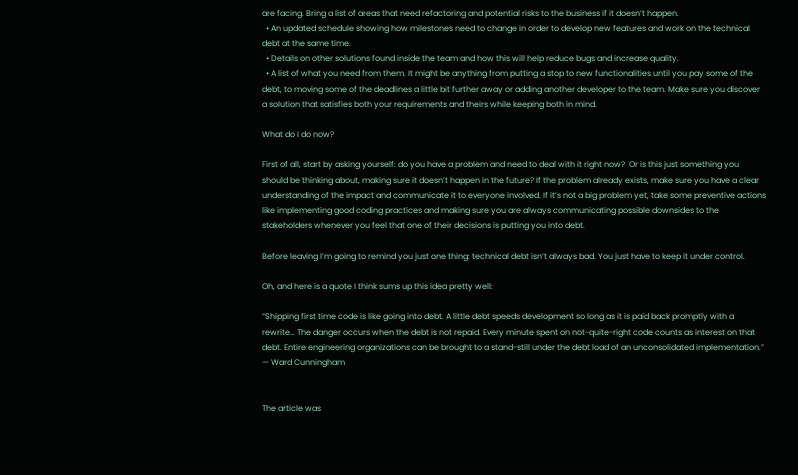are facing. Bring a list of areas that need refactoring and potential risks to the business if it doesn’t happen.
  • An updated schedule showing how milestones need to change in order to develop new features and work on the technical debt at the same time.
  • Details on other solutions found inside the team and how this will help reduce bugs and increase quality.
  • A list of what you need from them. It might be anything from putting a stop to new functionalities until you pay some of the debt, to moving some of the deadlines a little bit further away or adding another developer to the team. Make sure you discover a solution that satisfies both your requirements and theirs while keeping both in mind.

What do I do now?

First of all, start by asking yourself: do you have a problem and need to deal with it right now?  Or is this just something you should be thinking about, making sure it doesn’t happen in the future? If the problem already exists, make sure you have a clear understanding of the impact and communicate it to everyone involved. If it’s not a big problem yet, take some preventive actions like implementing good coding practices and making sure you are always communicating possible downsides to the stakeholders whenever you feel that one of their decisions is putting you into debt.

Before leaving I’m going to remind you just one thing: technical debt isn’t always bad. You just have to keep it under control.

Oh, and here is a quote I think sums up this idea pretty well:

“Shipping first time code is like going into debt. A little debt speeds development so long as it is paid back promptly with a rewrite… The danger occurs when the debt is not repaid. Every minute spent on not-quite-right code counts as interest on that debt. Entire engineering organizations can be brought to a stand-still under the debt load of an unconsolidated implementation.” — Ward Cunningham


The article was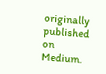originally published on Medium.